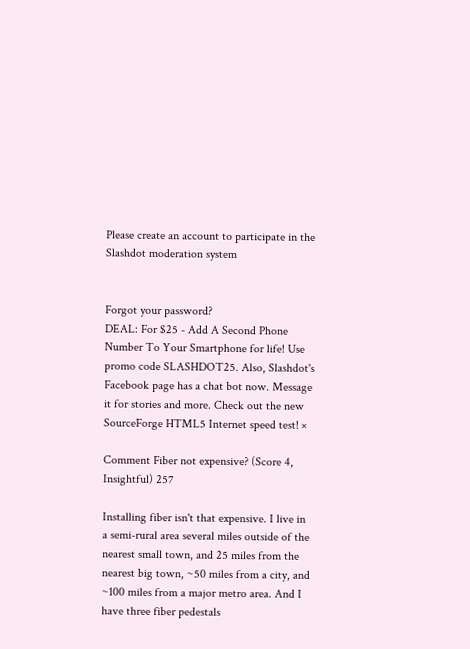Please create an account to participate in the Slashdot moderation system


Forgot your password?
DEAL: For $25 - Add A Second Phone Number To Your Smartphone for life! Use promo code SLASHDOT25. Also, Slashdot's Facebook page has a chat bot now. Message it for stories and more. Check out the new SourceForge HTML5 Internet speed test! ×

Comment Fiber not expensive? (Score 4, Insightful) 257

Installing fiber isn't that expensive. I live in a semi-rural area several miles outside of the nearest small town, and 25 miles from the nearest big town, ~50 miles from a city, and ~100 miles from a major metro area. And I have three fiber pedestals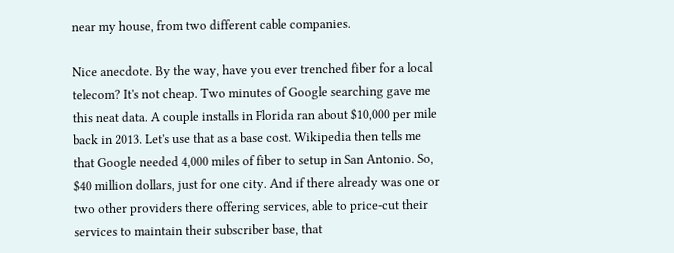near my house, from two different cable companies.

Nice anecdote. By the way, have you ever trenched fiber for a local telecom? It's not cheap. Two minutes of Google searching gave me this neat data. A couple installs in Florida ran about $10,000 per mile back in 2013. Let's use that as a base cost. Wikipedia then tells me that Google needed 4,000 miles of fiber to setup in San Antonio. So, $40 million dollars, just for one city. And if there already was one or two other providers there offering services, able to price-cut their services to maintain their subscriber base, that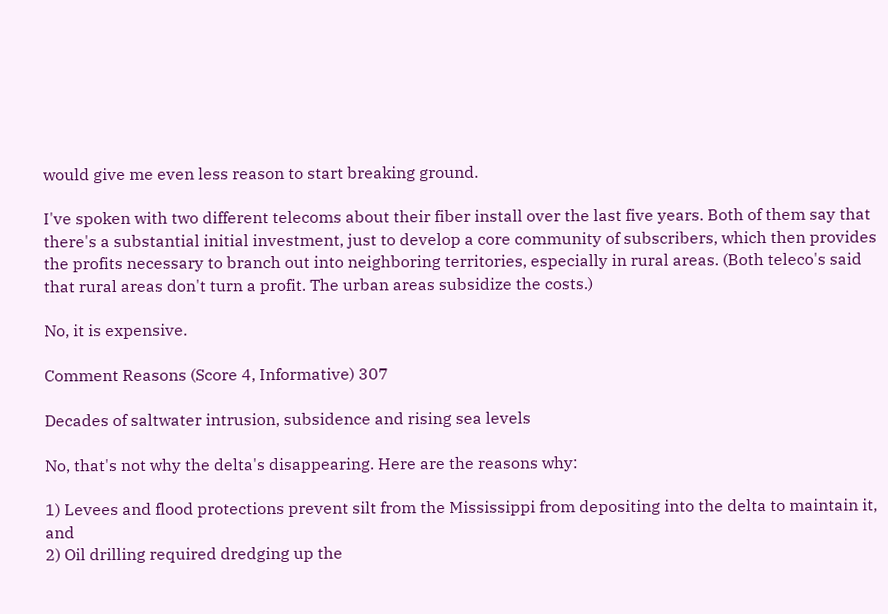would give me even less reason to start breaking ground.

I've spoken with two different telecoms about their fiber install over the last five years. Both of them say that there's a substantial initial investment, just to develop a core community of subscribers, which then provides the profits necessary to branch out into neighboring territories, especially in rural areas. (Both teleco's said that rural areas don't turn a profit. The urban areas subsidize the costs.)

No, it is expensive.

Comment Reasons (Score 4, Informative) 307

Decades of saltwater intrusion, subsidence and rising sea levels

No, that's not why the delta's disappearing. Here are the reasons why:

1) Levees and flood protections prevent silt from the Mississippi from depositing into the delta to maintain it, and
2) Oil drilling required dredging up the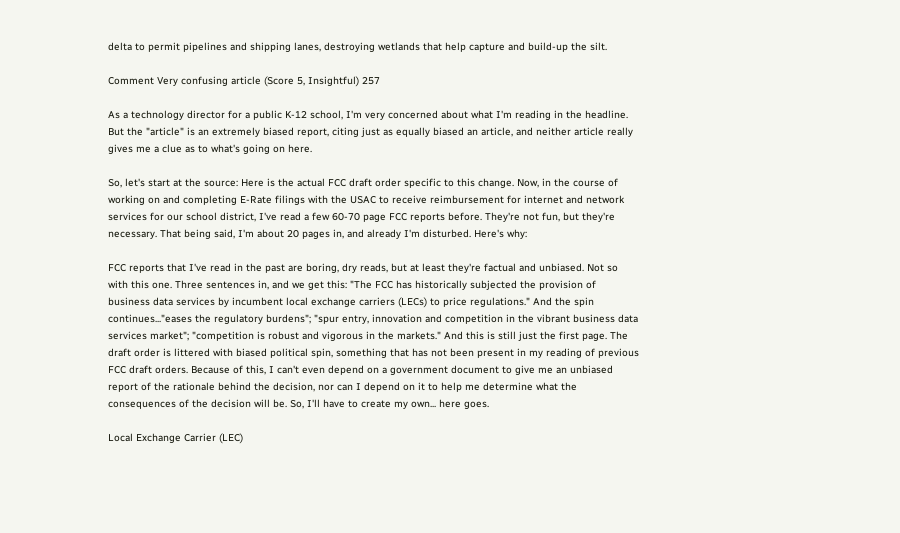delta to permit pipelines and shipping lanes, destroying wetlands that help capture and build-up the silt.

Comment Very confusing article (Score 5, Insightful) 257

As a technology director for a public K-12 school, I'm very concerned about what I'm reading in the headline. But the "article" is an extremely biased report, citing just as equally biased an article, and neither article really gives me a clue as to what's going on here.

So, let's start at the source: Here is the actual FCC draft order specific to this change. Now, in the course of working on and completing E-Rate filings with the USAC to receive reimbursement for internet and network services for our school district, I've read a few 60-70 page FCC reports before. They're not fun, but they're necessary. That being said, I'm about 20 pages in, and already I'm disturbed. Here's why:

FCC reports that I've read in the past are boring, dry reads, but at least they're factual and unbiased. Not so with this one. Three sentences in, and we get this: "The FCC has historically subjected the provision of business data services by incumbent local exchange carriers (LECs) to price regulations." And the spin continues..."eases the regulatory burdens"; "spur entry, innovation and competition in the vibrant business data services market"; "competition is robust and vigorous in the markets." And this is still just the first page. The draft order is littered with biased political spin, something that has not been present in my reading of previous FCC draft orders. Because of this, I can't even depend on a government document to give me an unbiased report of the rationale behind the decision, nor can I depend on it to help me determine what the consequences of the decision will be. So, I'll have to create my own... here goes.

Local Exchange Carrier (LEC)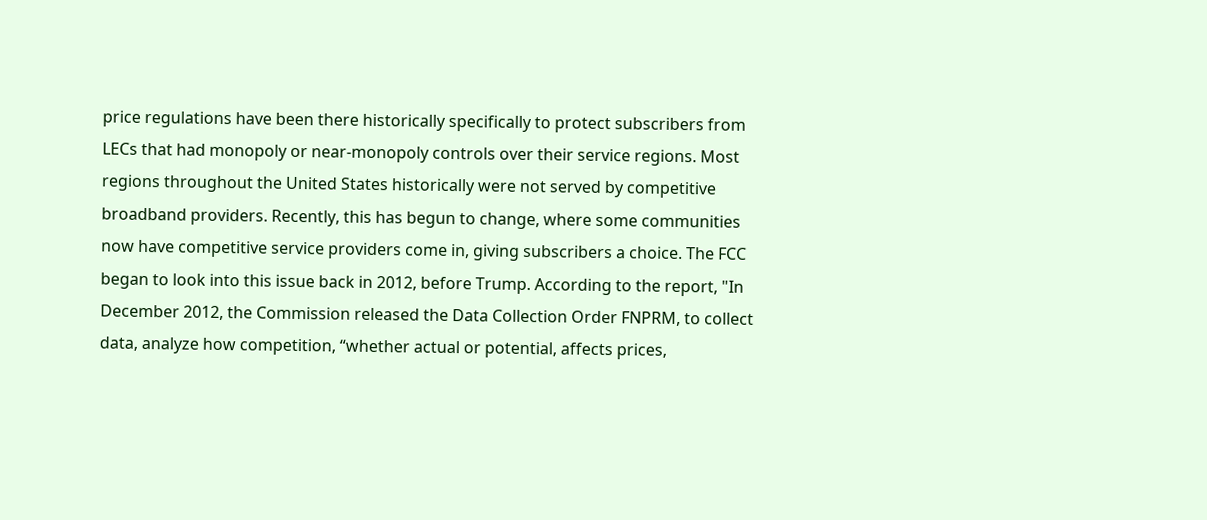price regulations have been there historically specifically to protect subscribers from LECs that had monopoly or near-monopoly controls over their service regions. Most regions throughout the United States historically were not served by competitive broadband providers. Recently, this has begun to change, where some communities now have competitive service providers come in, giving subscribers a choice. The FCC began to look into this issue back in 2012, before Trump. According to the report, "In December 2012, the Commission released the Data Collection Order FNPRM, to collect data, analyze how competition, “whether actual or potential, affects prices,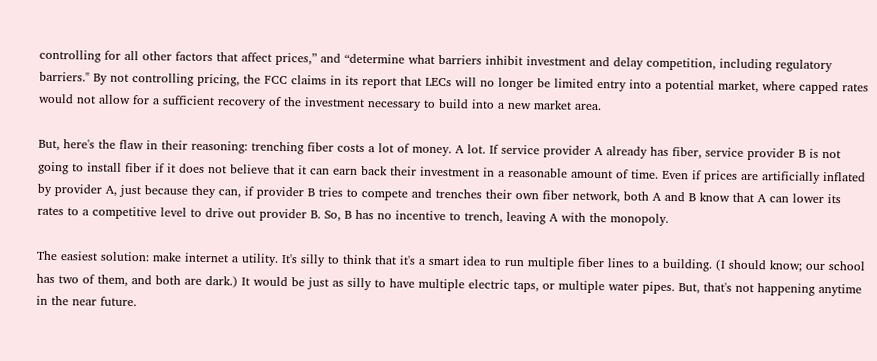controlling for all other factors that affect prices,” and “determine what barriers inhibit investment and delay competition, including regulatory barriers." By not controlling pricing, the FCC claims in its report that LECs will no longer be limited entry into a potential market, where capped rates would not allow for a sufficient recovery of the investment necessary to build into a new market area.

But, here's the flaw in their reasoning: trenching fiber costs a lot of money. A lot. If service provider A already has fiber, service provider B is not going to install fiber if it does not believe that it can earn back their investment in a reasonable amount of time. Even if prices are artificially inflated by provider A, just because they can, if provider B tries to compete and trenches their own fiber network, both A and B know that A can lower its rates to a competitive level to drive out provider B. So, B has no incentive to trench, leaving A with the monopoly.

The easiest solution: make internet a utility. It's silly to think that it's a smart idea to run multiple fiber lines to a building. (I should know; our school has two of them, and both are dark.) It would be just as silly to have multiple electric taps, or multiple water pipes. But, that's not happening anytime in the near future.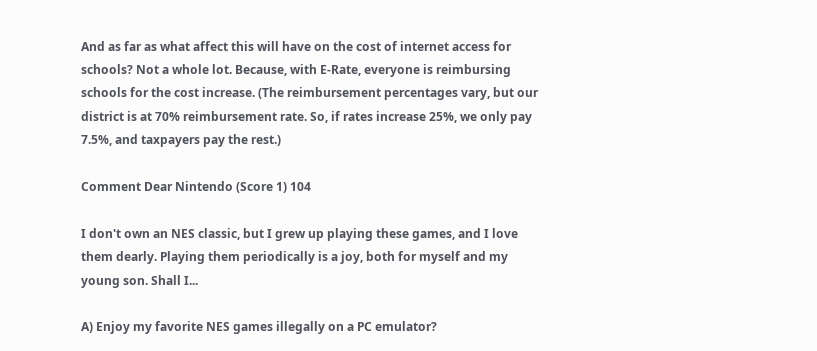And as far as what affect this will have on the cost of internet access for schools? Not a whole lot. Because, with E-Rate, everyone is reimbursing schools for the cost increase. (The reimbursement percentages vary, but our district is at 70% reimbursement rate. So, if rates increase 25%, we only pay 7.5%, and taxpayers pay the rest.)

Comment Dear Nintendo (Score 1) 104

I don't own an NES classic, but I grew up playing these games, and I love them dearly. Playing them periodically is a joy, both for myself and my young son. Shall I...

A) Enjoy my favorite NES games illegally on a PC emulator?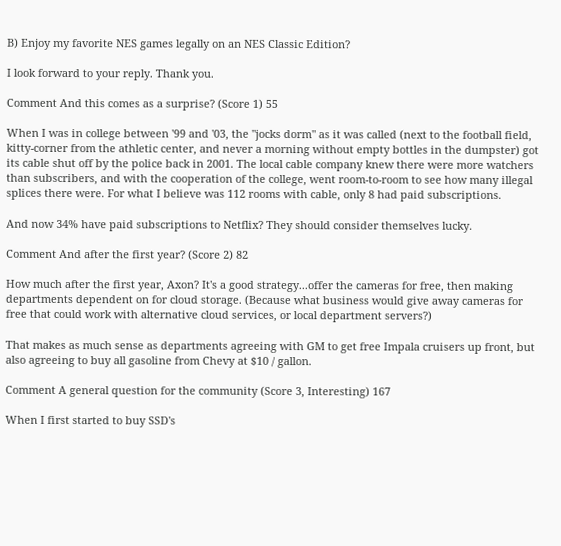B) Enjoy my favorite NES games legally on an NES Classic Edition?

I look forward to your reply. Thank you.

Comment And this comes as a surprise? (Score 1) 55

When I was in college between '99 and '03, the "jocks dorm" as it was called (next to the football field, kitty-corner from the athletic center, and never a morning without empty bottles in the dumpster) got its cable shut off by the police back in 2001. The local cable company knew there were more watchers than subscribers, and with the cooperation of the college, went room-to-room to see how many illegal splices there were. For what I believe was 112 rooms with cable, only 8 had paid subscriptions.

And now 34% have paid subscriptions to Netflix? They should consider themselves lucky.

Comment And after the first year? (Score 2) 82

How much after the first year, Axon? It's a good strategy...offer the cameras for free, then making departments dependent on for cloud storage. (Because what business would give away cameras for free that could work with alternative cloud services, or local department servers?)

That makes as much sense as departments agreeing with GM to get free Impala cruisers up front, but also agreeing to buy all gasoline from Chevy at $10 / gallon.

Comment A general question for the community (Score 3, Interesting) 167

When I first started to buy SSD's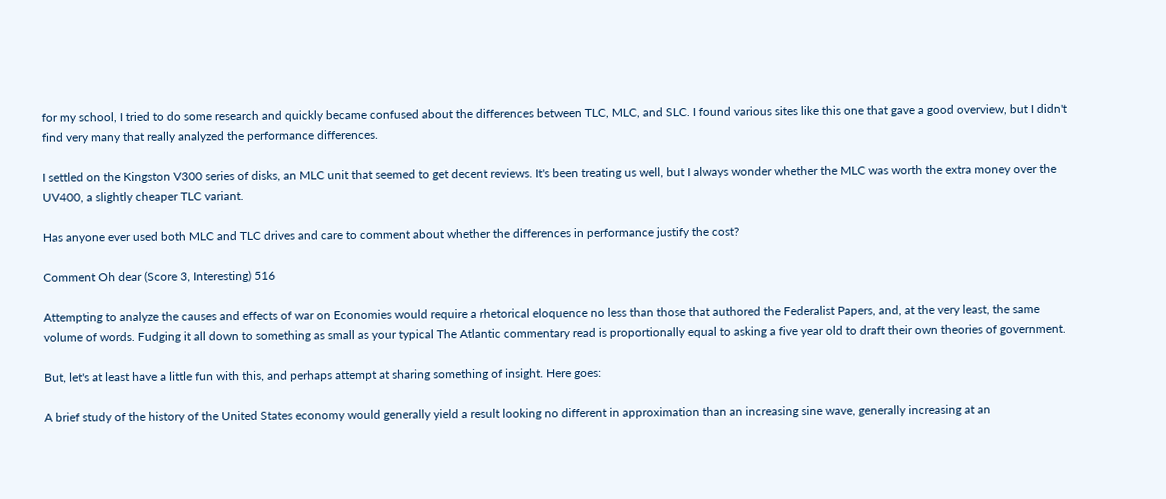for my school, I tried to do some research and quickly became confused about the differences between TLC, MLC, and SLC. I found various sites like this one that gave a good overview, but I didn't find very many that really analyzed the performance differences.

I settled on the Kingston V300 series of disks, an MLC unit that seemed to get decent reviews. It's been treating us well, but I always wonder whether the MLC was worth the extra money over the UV400, a slightly cheaper TLC variant.

Has anyone ever used both MLC and TLC drives and care to comment about whether the differences in performance justify the cost?

Comment Oh dear (Score 3, Interesting) 516

Attempting to analyze the causes and effects of war on Economies would require a rhetorical eloquence no less than those that authored the Federalist Papers, and, at the very least, the same volume of words. Fudging it all down to something as small as your typical The Atlantic commentary read is proportionally equal to asking a five year old to draft their own theories of government.

But, let's at least have a little fun with this, and perhaps attempt at sharing something of insight. Here goes:

A brief study of the history of the United States economy would generally yield a result looking no different in approximation than an increasing sine wave, generally increasing at an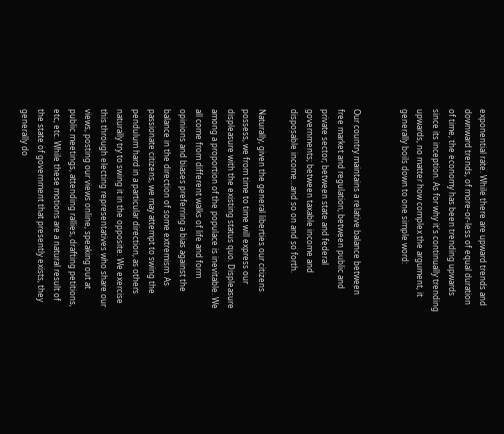exponential rate. While there are upward trends and downward trends, of more-or-less of equal duration of time, the economy has been trending upwards since its inception. As for why it's continually trending upwards, no matter how complex the argument, it generally boils down to one simple word:


Our country maintains a relative balance between free market and regulation; between public and private sector; between state and federal governments; between taxable income and disposable income...and so on and so forth.

Naturally, given the general liberties our citizens possess, we from time to time will express our displeasure with the existing status quo. Displeasure among a proportion of the populace is inevitable. We all come from different walks of life and form opinions and biases preferring a bias against the balance in the direction of some extremism. As passionate citizens, we may attempt to swing the pendulum hard in a particular direction, as others naturally try to swing it in the opposite. We exercise this through electing representatives who share our views, posting our views online, speaking out at public meetings, attending rallies, drafting petitions, etc, etc. While these motions are a natural result of the state of government that presently exists, they generally do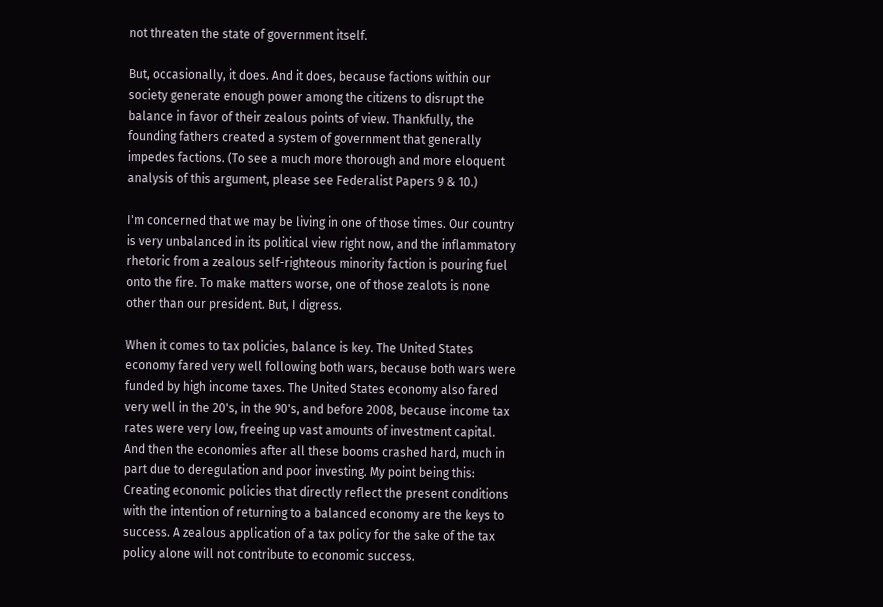not threaten the state of government itself.

But, occasionally, it does. And it does, because factions within our society generate enough power among the citizens to disrupt the balance in favor of their zealous points of view. Thankfully, the founding fathers created a system of government that generally impedes factions. (To see a much more thorough and more eloquent analysis of this argument, please see Federalist Papers 9 & 10.)

I'm concerned that we may be living in one of those times. Our country is very unbalanced in its political view right now, and the inflammatory rhetoric from a zealous self-righteous minority faction is pouring fuel onto the fire. To make matters worse, one of those zealots is none other than our president. But, I digress.

When it comes to tax policies, balance is key. The United States economy fared very well following both wars, because both wars were funded by high income taxes. The United States economy also fared very well in the 20's, in the 90's, and before 2008, because income tax rates were very low, freeing up vast amounts of investment capital. And then the economies after all these booms crashed hard, much in part due to deregulation and poor investing. My point being this: Creating economic policies that directly reflect the present conditions with the intention of returning to a balanced economy are the keys to success. A zealous application of a tax policy for the sake of the tax policy alone will not contribute to economic success.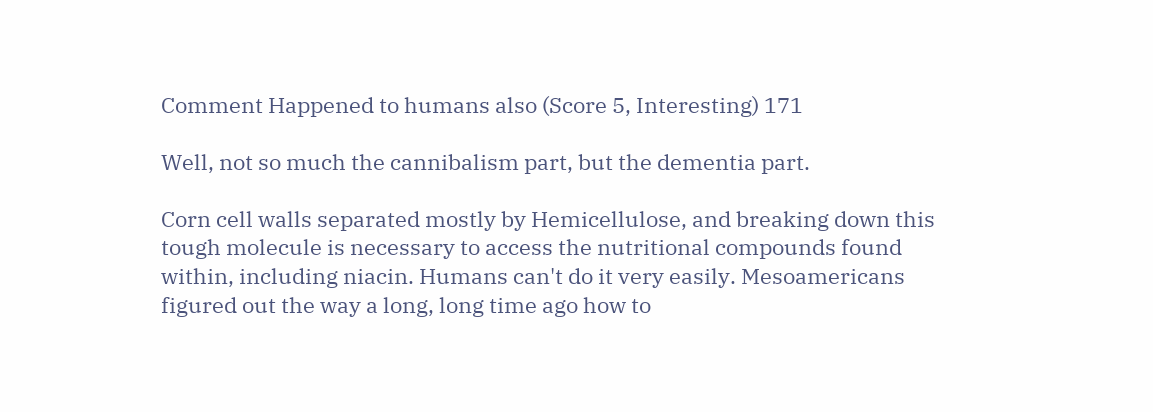Comment Happened to humans also (Score 5, Interesting) 171

Well, not so much the cannibalism part, but the dementia part.

Corn cell walls separated mostly by Hemicellulose, and breaking down this tough molecule is necessary to access the nutritional compounds found within, including niacin. Humans can't do it very easily. Mesoamericans figured out the way a long, long time ago how to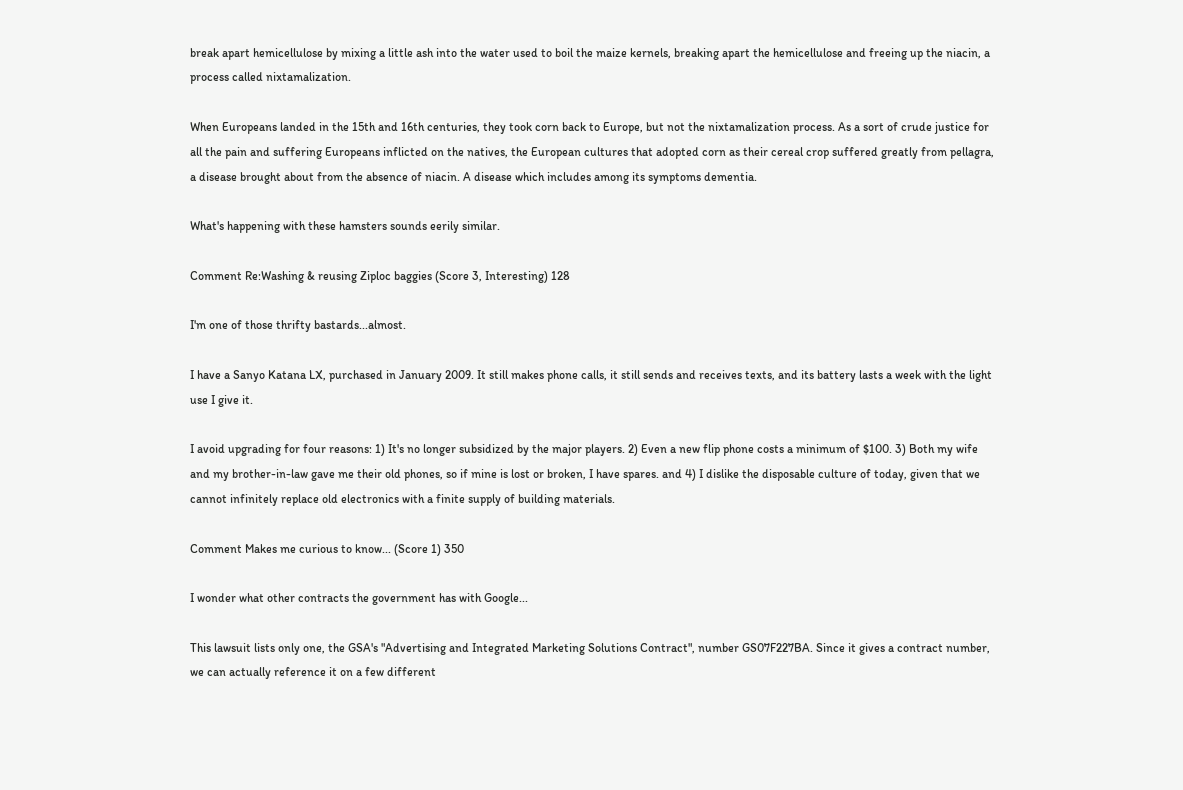break apart hemicellulose by mixing a little ash into the water used to boil the maize kernels, breaking apart the hemicellulose and freeing up the niacin, a process called nixtamalization.

When Europeans landed in the 15th and 16th centuries, they took corn back to Europe, but not the nixtamalization process. As a sort of crude justice for all the pain and suffering Europeans inflicted on the natives, the European cultures that adopted corn as their cereal crop suffered greatly from pellagra, a disease brought about from the absence of niacin. A disease which includes among its symptoms dementia.

What's happening with these hamsters sounds eerily similar.

Comment Re:Washing & reusing Ziploc baggies (Score 3, Interesting) 128

I'm one of those thrifty bastards...almost.

I have a Sanyo Katana LX, purchased in January 2009. It still makes phone calls, it still sends and receives texts, and its battery lasts a week with the light use I give it.

I avoid upgrading for four reasons: 1) It's no longer subsidized by the major players. 2) Even a new flip phone costs a minimum of $100. 3) Both my wife and my brother-in-law gave me their old phones, so if mine is lost or broken, I have spares. and 4) I dislike the disposable culture of today, given that we cannot infinitely replace old electronics with a finite supply of building materials.

Comment Makes me curious to know... (Score 1) 350

I wonder what other contracts the government has with Google...

This lawsuit lists only one, the GSA's "Advertising and Integrated Marketing Solutions Contract", number GS07F227BA. Since it gives a contract number, we can actually reference it on a few different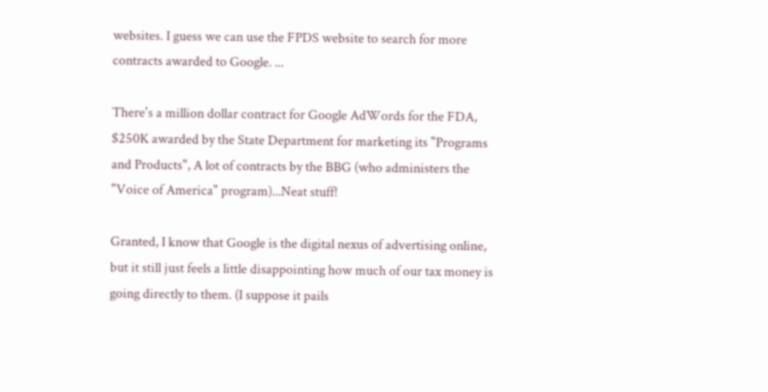websites. I guess we can use the FPDS website to search for more contracts awarded to Google. ...

There's a million dollar contract for Google AdWords for the FDA, $250K awarded by the State Department for marketing its "Programs and Products", A lot of contracts by the BBG (who administers the "Voice of America" program)...Neat stuff!

Granted, I know that Google is the digital nexus of advertising online, but it still just feels a little disappointing how much of our tax money is going directly to them. (I suppose it pails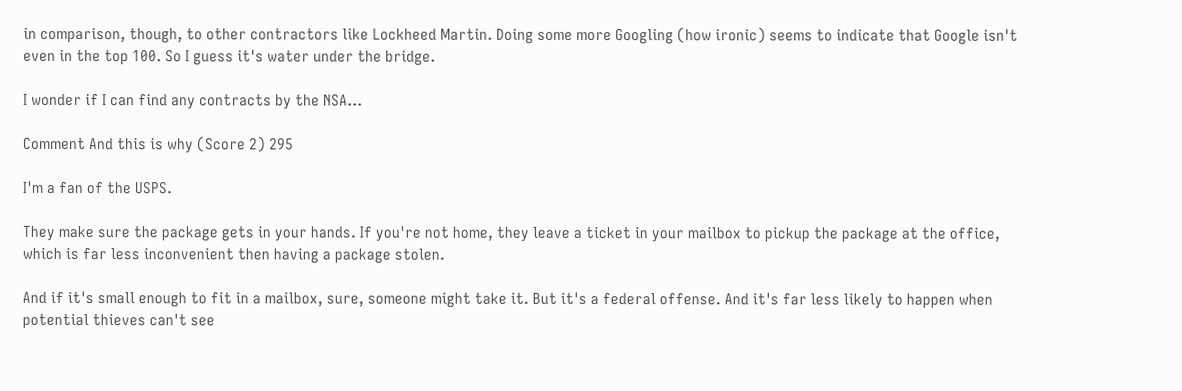in comparison, though, to other contractors like Lockheed Martin. Doing some more Googling (how ironic) seems to indicate that Google isn't even in the top 100. So I guess it's water under the bridge.

I wonder if I can find any contracts by the NSA...

Comment And this is why (Score 2) 295

I'm a fan of the USPS.

They make sure the package gets in your hands. If you're not home, they leave a ticket in your mailbox to pickup the package at the office, which is far less inconvenient then having a package stolen.

And if it's small enough to fit in a mailbox, sure, someone might take it. But it's a federal offense. And it's far less likely to happen when potential thieves can't see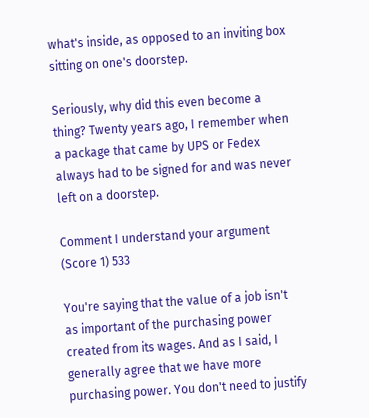what's inside, as opposed to an inviting box sitting on one's doorstep.

Seriously, why did this even become a thing? Twenty years ago, I remember when a package that came by UPS or Fedex always had to be signed for and was never left on a doorstep.

Comment I understand your argument (Score 1) 533

You're saying that the value of a job isn't as important of the purchasing power created from its wages. And as I said, I generally agree that we have more purchasing power. You don't need to justify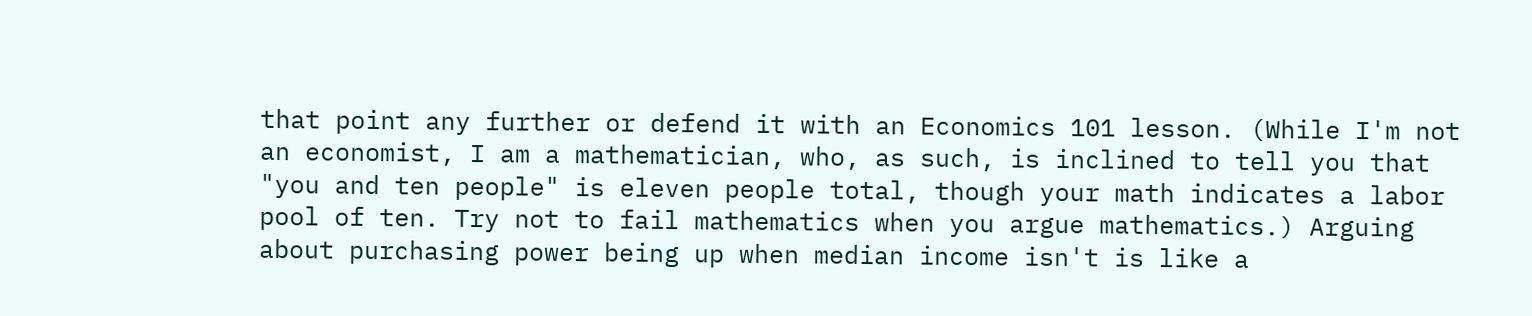that point any further or defend it with an Economics 101 lesson. (While I'm not an economist, I am a mathematician, who, as such, is inclined to tell you that "you and ten people" is eleven people total, though your math indicates a labor pool of ten. Try not to fail mathematics when you argue mathematics.) Arguing about purchasing power being up when median income isn't is like a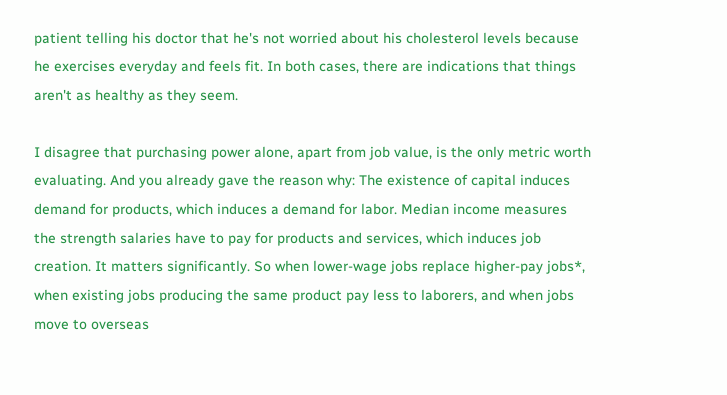patient telling his doctor that he's not worried about his cholesterol levels because he exercises everyday and feels fit. In both cases, there are indications that things aren't as healthy as they seem.

I disagree that purchasing power alone, apart from job value, is the only metric worth evaluating. And you already gave the reason why: The existence of capital induces demand for products, which induces a demand for labor. Median income measures the strength salaries have to pay for products and services, which induces job creation. It matters significantly. So when lower-wage jobs replace higher-pay jobs*, when existing jobs producing the same product pay less to laborers, and when jobs move to overseas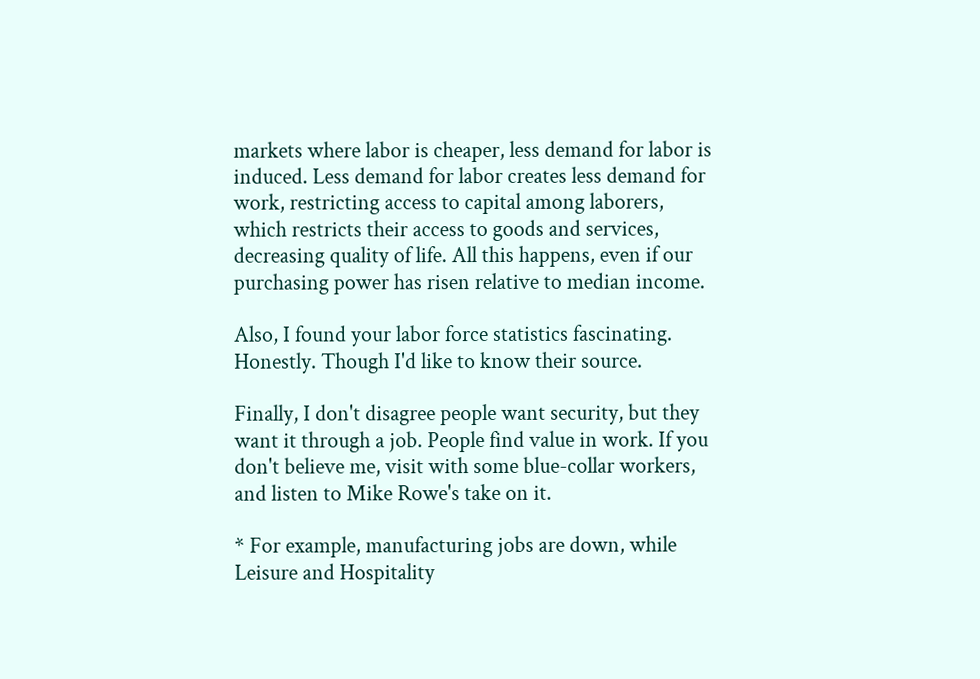markets where labor is cheaper, less demand for labor is induced. Less demand for labor creates less demand for work, restricting access to capital among laborers, which restricts their access to goods and services, decreasing quality of life. All this happens, even if our purchasing power has risen relative to median income.

Also, I found your labor force statistics fascinating. Honestly. Though I'd like to know their source.

Finally, I don't disagree people want security, but they want it through a job. People find value in work. If you don't believe me, visit with some blue-collar workers, and listen to Mike Rowe's take on it.

* For example, manufacturing jobs are down, while Leisure and Hospitality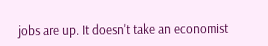jobs are up. It doesn't take an economist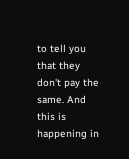to tell you that they don't pay the same. And this is happening in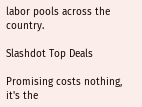labor pools across the country.

Slashdot Top Deals

Promising costs nothing, it's the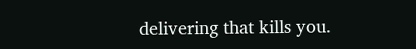delivering that kills you.